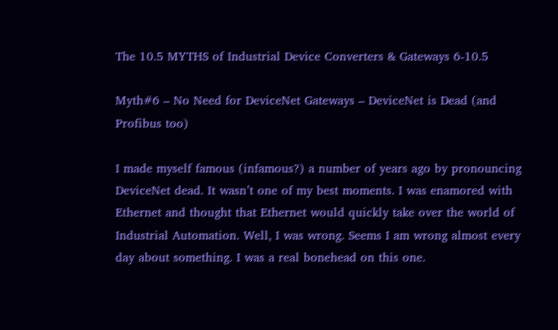The 10.5 MYTHS of Industrial Device Converters & Gateways 6-10.5

Myth#6 – No Need for DeviceNet Gateways – DeviceNet is Dead (and Profibus too)

I made myself famous (infamous?) a number of years ago by pronouncing DeviceNet dead. It wasn’t one of my best moments. I was enamored with Ethernet and thought that Ethernet would quickly take over the world of Industrial Automation. Well, I was wrong. Seems I am wrong almost every day about something. I was a real bonehead on this one.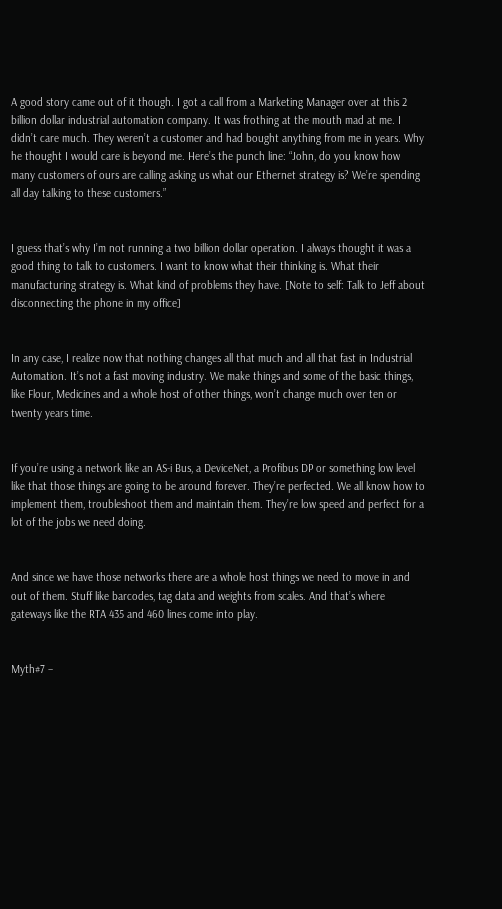A good story came out of it though. I got a call from a Marketing Manager over at this 2 billion dollar industrial automation company. It was frothing at the mouth mad at me. I didn’t care much. They weren’t a customer and had bought anything from me in years. Why he thought I would care is beyond me. Here’s the punch line: “John, do you know how many customers of ours are calling asking us what our Ethernet strategy is? We’re spending all day talking to these customers.”


I guess that’s why I’m not running a two billion dollar operation. I always thought it was a good thing to talk to customers. I want to know what their thinking is. What their manufacturing strategy is. What kind of problems they have. [Note to self: Talk to Jeff about disconnecting the phone in my office]


In any case, I realize now that nothing changes all that much and all that fast in Industrial Automation. It’s not a fast moving industry. We make things and some of the basic things, like Flour, Medicines and a whole host of other things, won’t change much over ten or twenty years time.


If you’re using a network like an AS-i Bus, a DeviceNet, a Profibus DP or something low level like that those things are going to be around forever. They’re perfected. We all know how to implement them, troubleshoot them and maintain them. They’re low speed and perfect for a lot of the jobs we need doing.


And since we have those networks there are a whole host things we need to move in and out of them. Stuff like barcodes, tag data and weights from scales. And that’s where gateways like the RTA 435 and 460 lines come into play.


Myth#7 –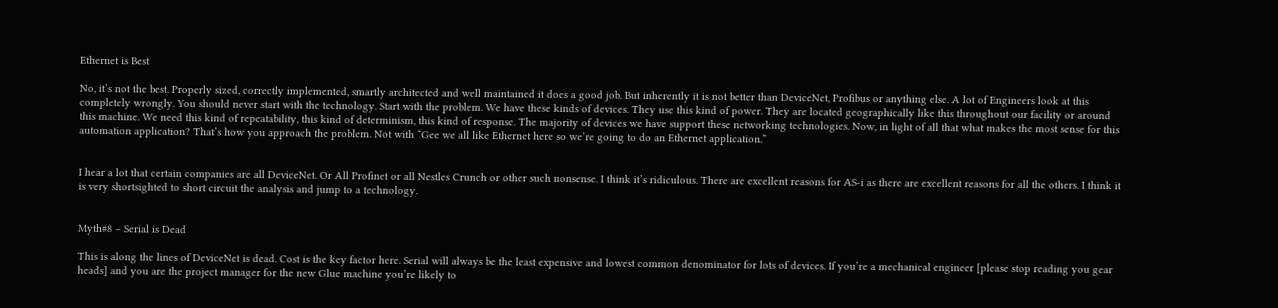Ethernet is Best

No, it’s not the best. Properly sized, correctly implemented, smartly architected and well maintained it does a good job. But inherently it is not better than DeviceNet, Profibus or anything else. A lot of Engineers look at this completely wrongly. You should never start with the technology. Start with the problem. We have these kinds of devices. They use this kind of power. They are located geographically like this throughout our facility or around this machine. We need this kind of repeatability, this kind of determinism, this kind of response. The majority of devices we have support these networking technologies. Now, in light of all that what makes the most sense for this automation application? That’s how you approach the problem. Not with “Gee we all like Ethernet here so we’re going to do an Ethernet application.”


I hear a lot that certain companies are all DeviceNet. Or All Profinet or all Nestles Crunch or other such nonsense. I think it’s ridiculous. There are excellent reasons for AS-i as there are excellent reasons for all the others. I think it is very shortsighted to short circuit the analysis and jump to a technology.


Myth#8 – Serial is Dead

This is along the lines of DeviceNet is dead. Cost is the key factor here. Serial will always be the least expensive and lowest common denominator for lots of devices. If you’re a mechanical engineer [please stop reading you gear heads] and you are the project manager for the new Glue machine you’re likely to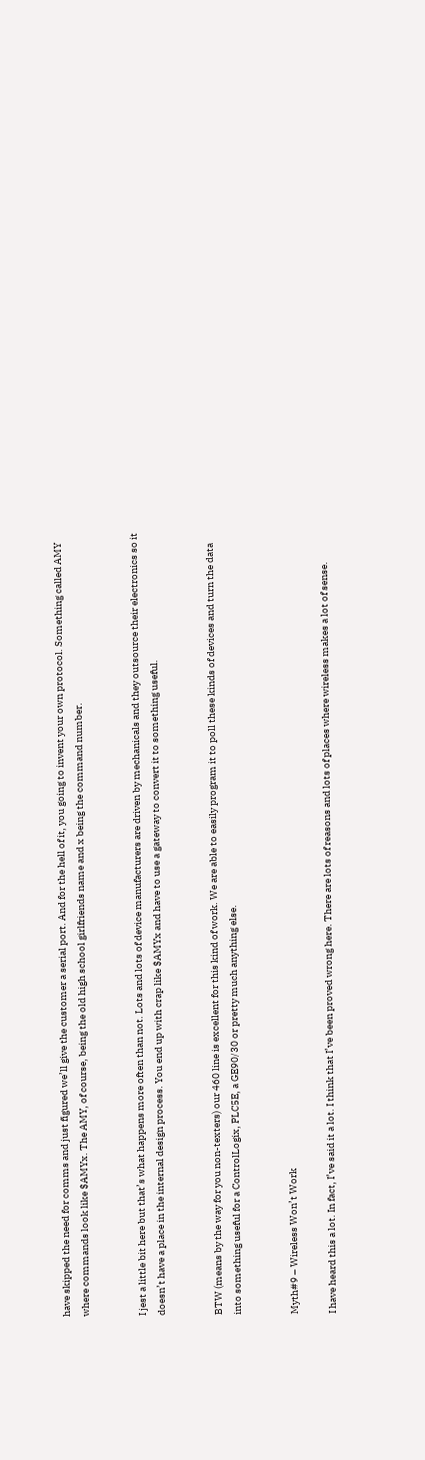have skipped the need for comms and just figured we’ll give the customer a serial port. And for the hell of it, you going to invent your own protocol. Something called AMY where commands look like $AMYx. The AMY, of course, being the old high school girlfriends name and x being the command number.


I jest a little bit here but that’s what happens more often than not. Lots and lots of device manufacturers are driven by mechanicals and they outsource their electronics so it doesn’t have a place in the internal design process. You end up with crap like $AMYx and have to use a gateway to convert it to something useful.


BTW (means by the way for you non-texters) our 460 line is excellent for this kind of work. We are able to easily program it to poll these kinds of devices and turn the data into something useful for a ControlLogix, PLC5E, a GE90/30 or pretty much anything else.


Myth#9 – Wireless Won’t Work

I have heard this a lot. In fact, I’ve said it a lot. I think that I’ve been proved wrong here. There are lots of reasons and lots of places where wireless makes a lot of sense.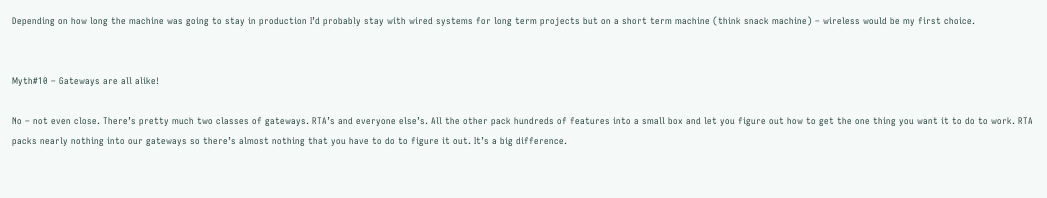Depending on how long the machine was going to stay in production I’d probably stay with wired systems for long term projects but on a short term machine (think snack machine) – wireless would be my first choice.


Myth#10 – Gateways are all alike!

No – not even close. There’s pretty much two classes of gateways. RTA’s and everyone else’s. All the other pack hundreds of features into a small box and let you figure out how to get the one thing you want it to do to work. RTA packs nearly nothing into our gateways so there’s almost nothing that you have to do to figure it out. It’s a big difference.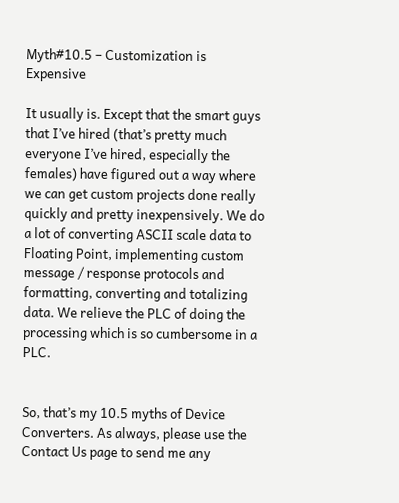Myth#10.5 – Customization is Expensive

It usually is. Except that the smart guys that I’ve hired (that’s pretty much everyone I’ve hired, especially the females) have figured out a way where we can get custom projects done really quickly and pretty inexpensively. We do a lot of converting ASCII scale data to Floating Point, implementing custom message / response protocols and formatting, converting and totalizing data. We relieve the PLC of doing the processing which is so cumbersome in a PLC.


So, that’s my 10.5 myths of Device Converters. As always, please use the Contact Us page to send me any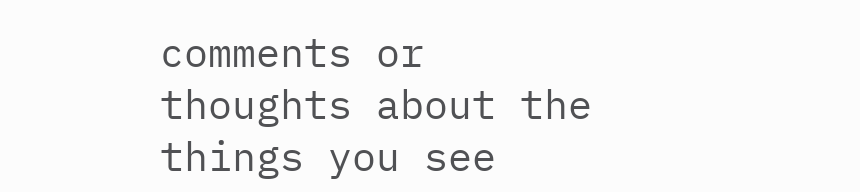comments or thoughts about the things you see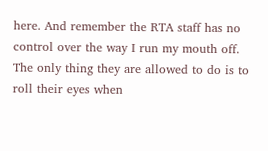here. And remember the RTA staff has no control over the way I run my mouth off. The only thing they are allowed to do is to roll their eyes when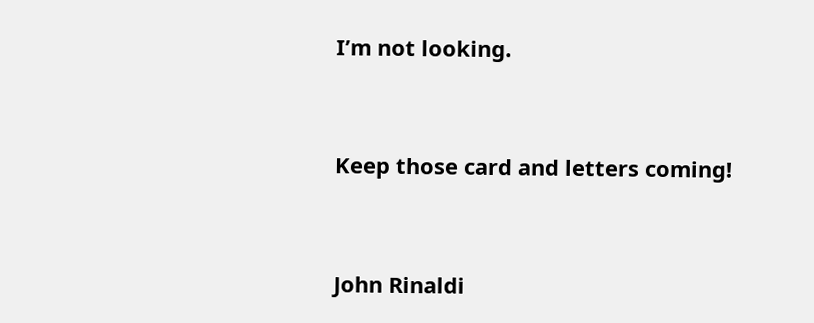I’m not looking.


Keep those card and letters coming!


John Rinaldi